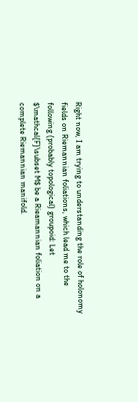Right now, I am trying to understanding the role of holonomy fields on Riemannian foliations, which lead me to the following (probably topological) groupoid: Let $\mathcal{F}\subset M$ be a Rieamannian foliation on a complete Riemannian manifold.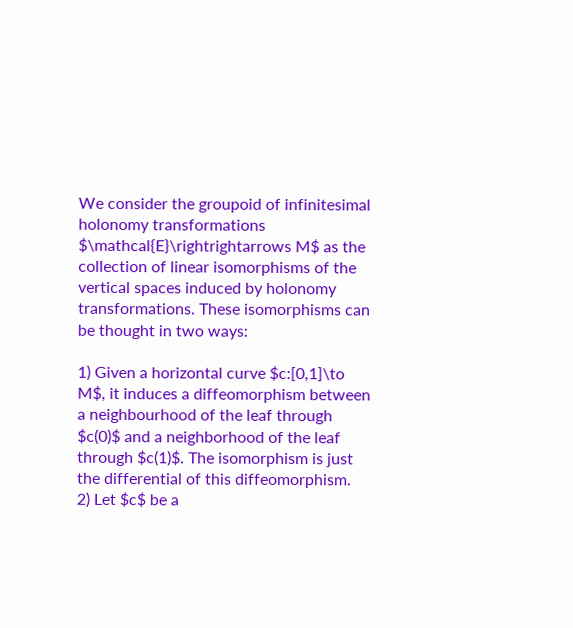We consider the groupoid of infinitesimal holonomy transformations $\mathcal{E}\rightrightarrows M$ as the collection of linear isomorphisms of the vertical spaces induced by holonomy transformations. These isomorphisms can be thought in two ways:

1) Given a horizontal curve $c:[0,1]\to M$, it induces a diffeomorphism between a neighbourhood of the leaf through $c(0)$ and a neighborhood of the leaf through $c(1)$. The isomorphism is just the differential of this diffeomorphism.
2) Let $c$ be a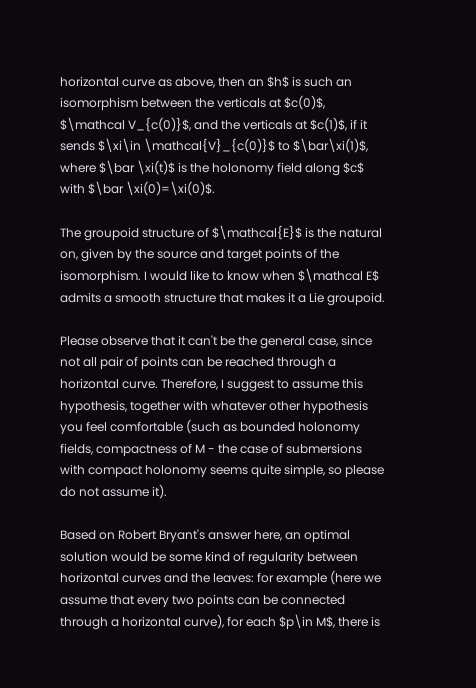horizontal curve as above, then an $h$ is such an isomorphism between the verticals at $c(0)$, $\mathcal V_{c(0)}$, and the verticals at $c(1)$, if it sends $\xi\in \mathcal{V}_{c(0)}$ to $\bar\xi(1)$, where $\bar \xi(t)$ is the holonomy field along $c$ with $\bar \xi(0)=\xi(0)$.

The groupoid structure of $\mathcal{E}$ is the natural on, given by the source and target points of the isomorphism. I would like to know when $\mathcal E$ admits a smooth structure that makes it a Lie groupoid.

Please observe that it can't be the general case, since not all pair of points can be reached through a horizontal curve. Therefore, I suggest to assume this hypothesis, together with whatever other hypothesis you feel comfortable (such as bounded holonomy fields, compactness of M - the case of submersions with compact holonomy seems quite simple, so please do not assume it).

Based on Robert Bryant's answer here, an optimal solution would be some kind of regularity between horizontal curves and the leaves: for example (here we assume that every two points can be connected through a horizontal curve), for each $p\in M$, there is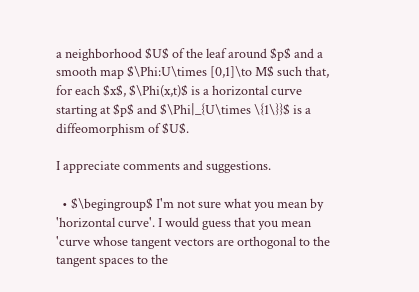a neighborhood $U$ of the leaf around $p$ and a smooth map $\Phi:U\times [0,1]\to M$ such that, for each $x$, $\Phi(x,t)$ is a horizontal curve starting at $p$ and $\Phi|_{U\times \{1\}}$ is a diffeomorphism of $U$.

I appreciate comments and suggestions.

  • $\begingroup$ I'm not sure what you mean by 'horizontal curve'. I would guess that you mean 'curve whose tangent vectors are orthogonal to the tangent spaces to the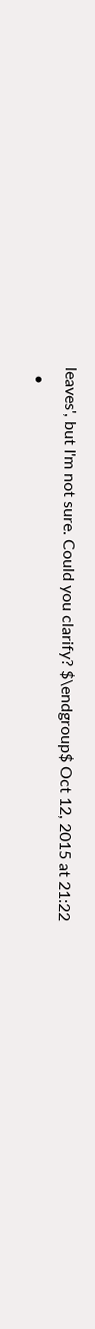leaves', but I'm not sure. Could you clarify? $\endgroup$ Oct 12, 2015 at 21:22
  •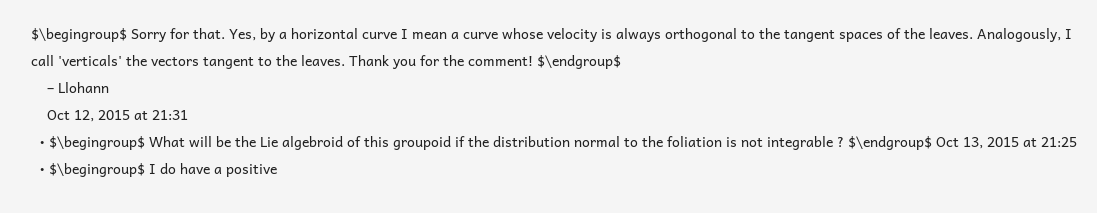$\begingroup$ Sorry for that. Yes, by a horizontal curve I mean a curve whose velocity is always orthogonal to the tangent spaces of the leaves. Analogously, I call 'verticals' the vectors tangent to the leaves. Thank you for the comment! $\endgroup$
    – Llohann
    Oct 12, 2015 at 21:31
  • $\begingroup$ What will be the Lie algebroid of this groupoid if the distribution normal to the foliation is not integrable ? $\endgroup$ Oct 13, 2015 at 21:25
  • $\begingroup$ I do have a positive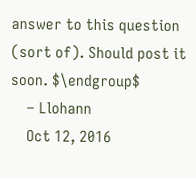answer to this question (sort of). Should post it soon. $\endgroup$
    – Llohann
    Oct 12, 2016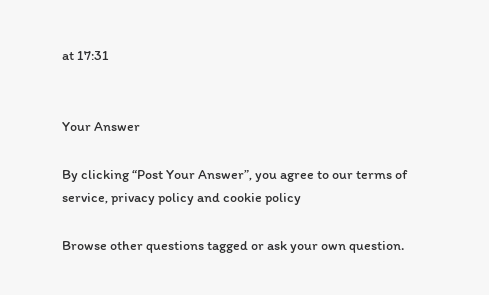at 17:31


Your Answer

By clicking “Post Your Answer”, you agree to our terms of service, privacy policy and cookie policy

Browse other questions tagged or ask your own question.